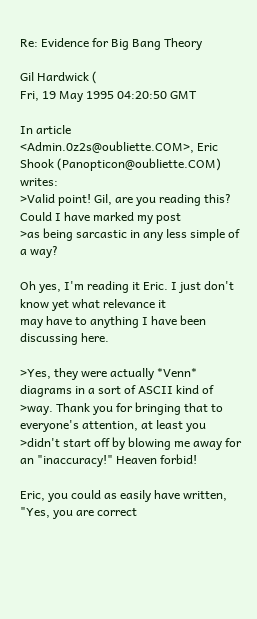Re: Evidence for Big Bang Theory

Gil Hardwick (
Fri, 19 May 1995 04:20:50 GMT

In article <Admin.0z2s@oubliette.COM>, Eric Shook (Panopticon@oubliette.COM) writes:
>Valid point! Gil, are you reading this? Could I have marked my post
>as being sarcastic in any less simple of a way?

Oh yes, I'm reading it Eric. I just don't know yet what relevance it
may have to anything I have been discussing here.

>Yes, they were actually *Venn* diagrams in a sort of ASCII kind of
>way. Thank you for bringing that to everyone's attention, at least you
>didn't start off by blowing me away for an "inaccuracy!" Heaven forbid!

Eric, you could as easily have written, "Yes, you are correct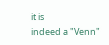it is
indeed a "Venn"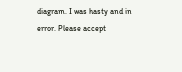diagram. I was hasty and in error. Please accept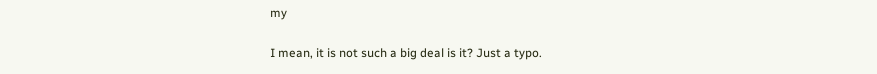my

I mean, it is not such a big deal is it? Just a typo.